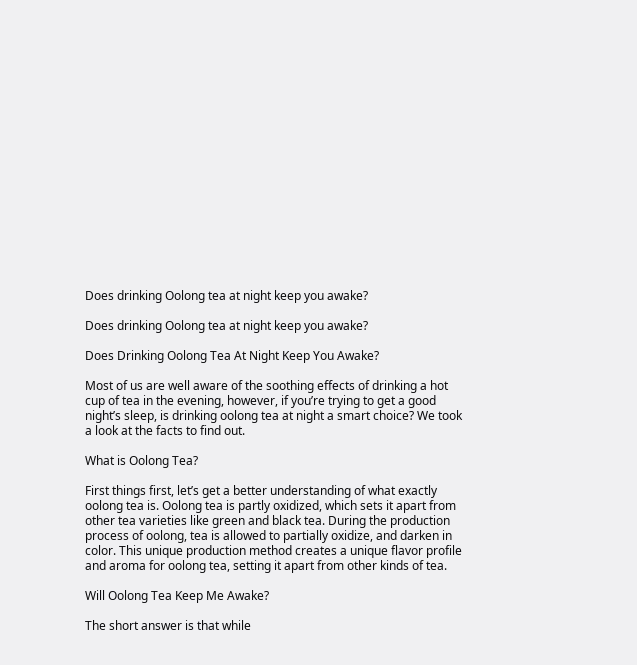Does drinking Oolong tea at night keep you awake?

Does drinking Oolong tea at night keep you awake?

Does Drinking Oolong Tea At Night Keep You Awake?

Most of us are well aware of the soothing effects of drinking a hot cup of tea in the evening, however, if you’re trying to get a good night’s sleep, is drinking oolong tea at night a smart choice? We took a look at the facts to find out.

What is Oolong Tea?

First things first, let’s get a better understanding of what exactly oolong tea is. Oolong tea is partly oxidized, which sets it apart from other tea varieties like green and black tea. During the production process of oolong, tea is allowed to partially oxidize, and darken in color. This unique production method creates a unique flavor profile and aroma for oolong tea, setting it apart from other kinds of tea.

Will Oolong Tea Keep Me Awake?

The short answer is that while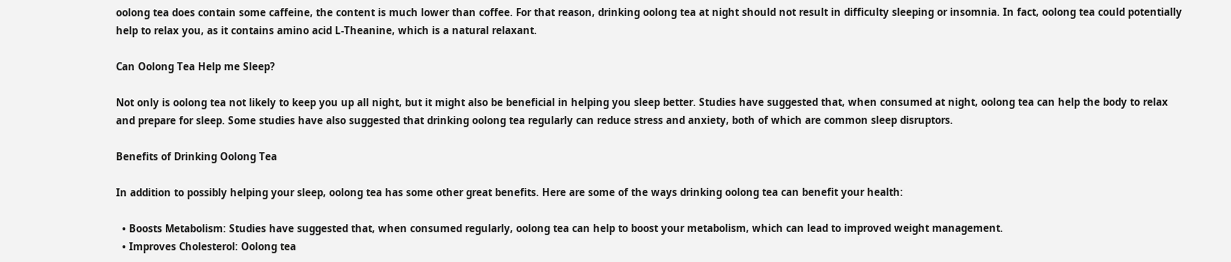oolong tea does contain some caffeine, the content is much lower than coffee. For that reason, drinking oolong tea at night should not result in difficulty sleeping or insomnia. In fact, oolong tea could potentially help to relax you, as it contains amino acid L-Theanine, which is a natural relaxant.

Can Oolong Tea Help me Sleep?

Not only is oolong tea not likely to keep you up all night, but it might also be beneficial in helping you sleep better. Studies have suggested that, when consumed at night, oolong tea can help the body to relax and prepare for sleep. Some studies have also suggested that drinking oolong tea regularly can reduce stress and anxiety, both of which are common sleep disruptors.

Benefits of Drinking Oolong Tea

In addition to possibly helping your sleep, oolong tea has some other great benefits. Here are some of the ways drinking oolong tea can benefit your health:

  • Boosts Metabolism: Studies have suggested that, when consumed regularly, oolong tea can help to boost your metabolism, which can lead to improved weight management.
  • Improves Cholesterol: Oolong tea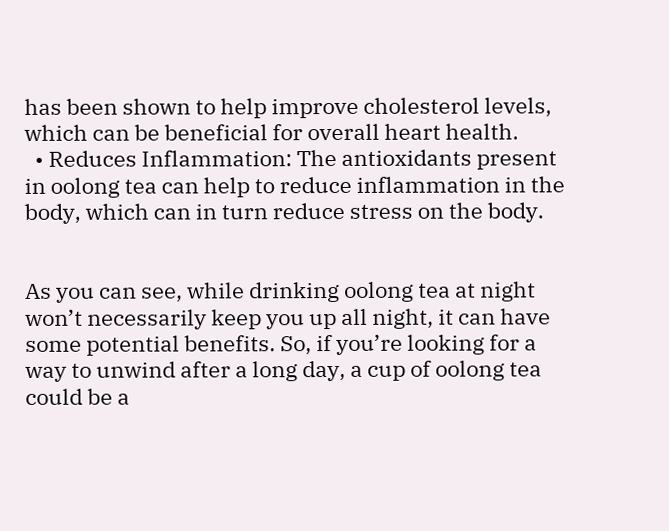has been shown to help improve cholesterol levels, which can be beneficial for overall heart health.
  • Reduces Inflammation: The antioxidants present in oolong tea can help to reduce inflammation in the body, which can in turn reduce stress on the body.


As you can see, while drinking oolong tea at night won’t necessarily keep you up all night, it can have some potential benefits. So, if you’re looking for a way to unwind after a long day, a cup of oolong tea could be a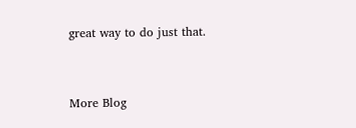great way to do just that.


More Blog